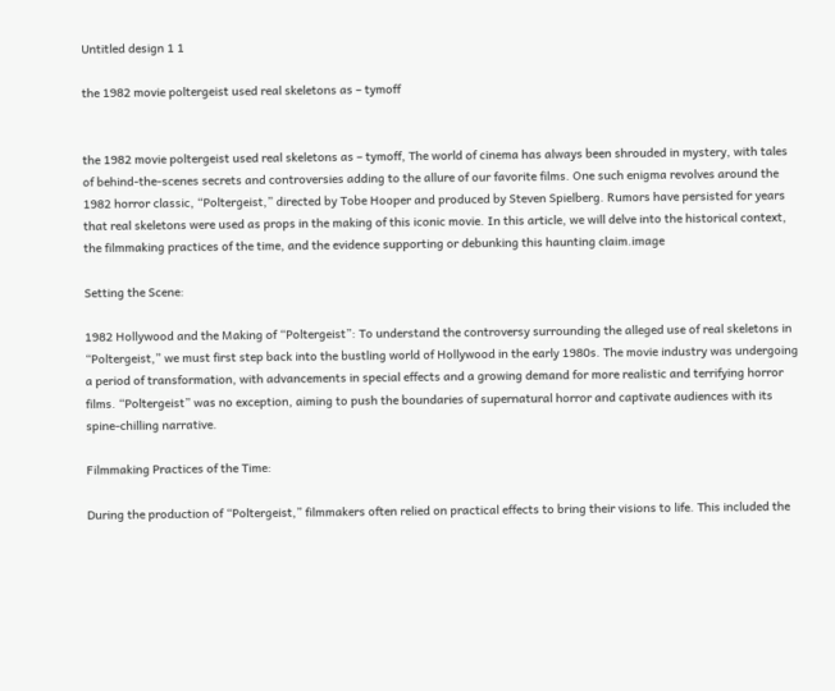Untitled design 1 1

the 1982 movie poltergeist used real skeletons as – tymoff


the 1982 movie poltergeist used real skeletons as – tymoff, The world of cinema has always been shrouded in mystery, with tales of behind-the-scenes secrets and controversies adding to the allure of our favorite films. One such enigma revolves around the 1982 horror classic, “Poltergeist,” directed by Tobe Hooper and produced by Steven Spielberg. Rumors have persisted for years that real skeletons were used as props in the making of this iconic movie. In this article, we will delve into the historical context, the filmmaking practices of the time, and the evidence supporting or debunking this haunting claim.image

Setting the Scene:

1982 Hollywood and the Making of “Poltergeist”: To understand the controversy surrounding the alleged use of real skeletons in “Poltergeist,” we must first step back into the bustling world of Hollywood in the early 1980s. The movie industry was undergoing a period of transformation, with advancements in special effects and a growing demand for more realistic and terrifying horror films. “Poltergeist” was no exception, aiming to push the boundaries of supernatural horror and captivate audiences with its spine-chilling narrative.

Filmmaking Practices of the Time:

During the production of “Poltergeist,” filmmakers often relied on practical effects to bring their visions to life. This included the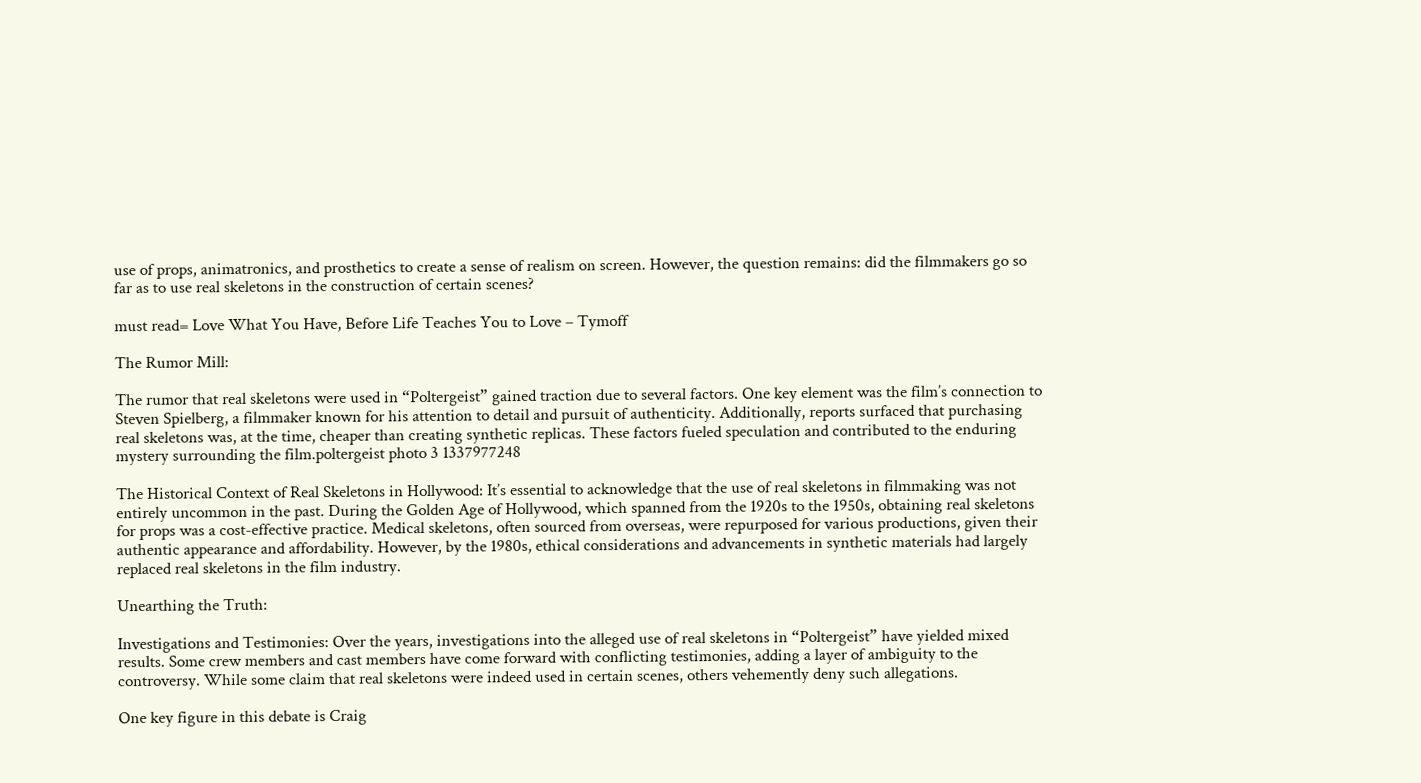use of props, animatronics, and prosthetics to create a sense of realism on screen. However, the question remains: did the filmmakers go so far as to use real skeletons in the construction of certain scenes?

must read= Love What You Have, Before Life Teaches You to Love – Tymoff

The Rumor Mill:

The rumor that real skeletons were used in “Poltergeist” gained traction due to several factors. One key element was the film’s connection to Steven Spielberg, a filmmaker known for his attention to detail and pursuit of authenticity. Additionally, reports surfaced that purchasing real skeletons was, at the time, cheaper than creating synthetic replicas. These factors fueled speculation and contributed to the enduring mystery surrounding the film.poltergeist photo 3 1337977248

The Historical Context of Real Skeletons in Hollywood: It’s essential to acknowledge that the use of real skeletons in filmmaking was not entirely uncommon in the past. During the Golden Age of Hollywood, which spanned from the 1920s to the 1950s, obtaining real skeletons for props was a cost-effective practice. Medical skeletons, often sourced from overseas, were repurposed for various productions, given their authentic appearance and affordability. However, by the 1980s, ethical considerations and advancements in synthetic materials had largely replaced real skeletons in the film industry.

Unearthing the Truth:

Investigations and Testimonies: Over the years, investigations into the alleged use of real skeletons in “Poltergeist” have yielded mixed results. Some crew members and cast members have come forward with conflicting testimonies, adding a layer of ambiguity to the controversy. While some claim that real skeletons were indeed used in certain scenes, others vehemently deny such allegations.

One key figure in this debate is Craig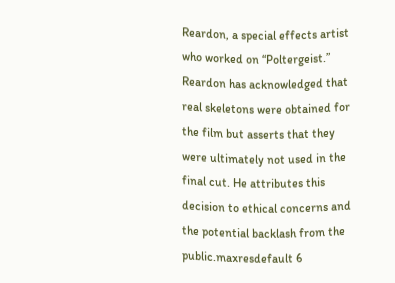Reardon, a special effects artist who worked on “Poltergeist.” Reardon has acknowledged that real skeletons were obtained for the film but asserts that they were ultimately not used in the final cut. He attributes this decision to ethical concerns and the potential backlash from the public.maxresdefault 6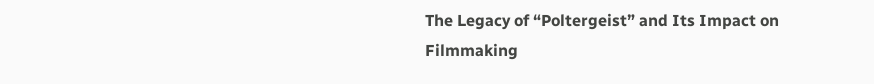The Legacy of “Poltergeist” and Its Impact on Filmmaking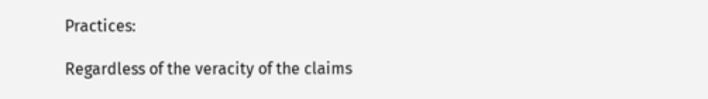Practices:

Regardless of the veracity of the claims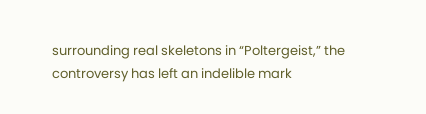surrounding real skeletons in “Poltergeist,” the controversy has left an indelible mark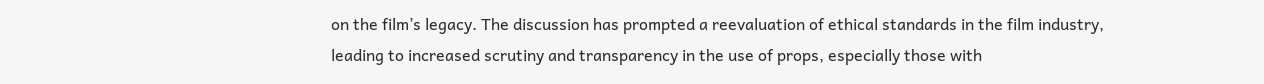on the film’s legacy. The discussion has prompted a reevaluation of ethical standards in the film industry, leading to increased scrutiny and transparency in the use of props, especially those with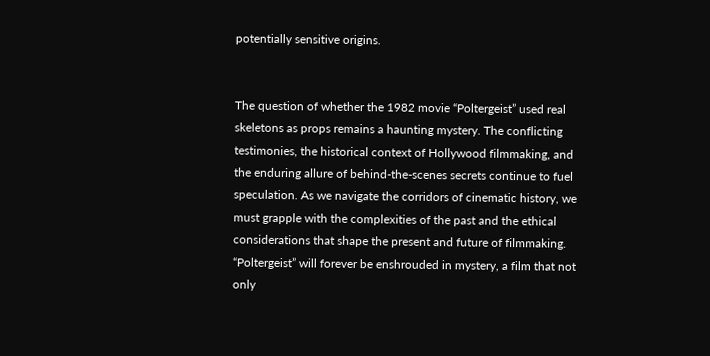potentially sensitive origins.


The question of whether the 1982 movie “Poltergeist” used real skeletons as props remains a haunting mystery. The conflicting testimonies, the historical context of Hollywood filmmaking, and the enduring allure of behind-the-scenes secrets continue to fuel speculation. As we navigate the corridors of cinematic history, we must grapple with the complexities of the past and the ethical considerations that shape the present and future of filmmaking. “Poltergeist” will forever be enshrouded in mystery, a film that not only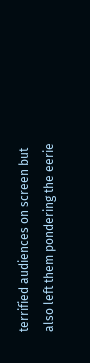terrified audiences on screen but also left them pondering the eerie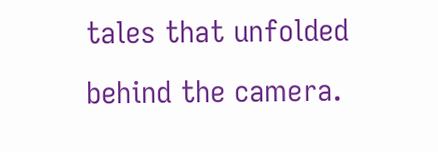tales that unfolded behind the camera.